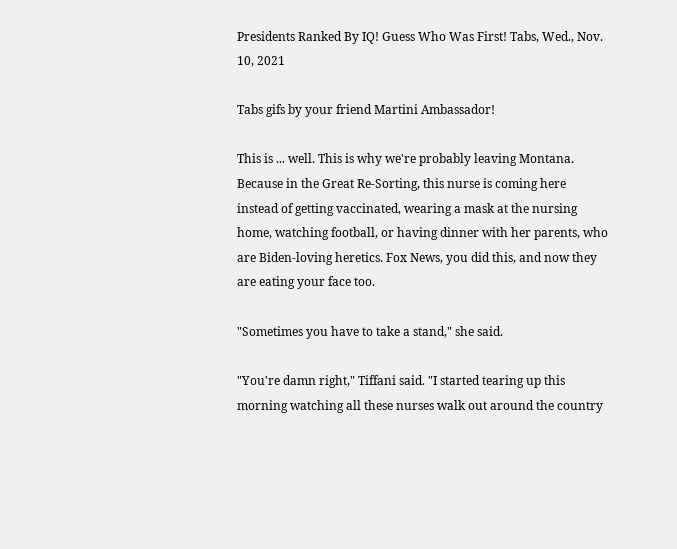Presidents Ranked By IQ! Guess Who Was First! Tabs, Wed., Nov. 10, 2021

Tabs gifs by your friend Martini Ambassador!

This is ... well. This is why we're probably leaving Montana. Because in the Great Re-Sorting, this nurse is coming here instead of getting vaccinated, wearing a mask at the nursing home, watching football, or having dinner with her parents, who are Biden-loving heretics. Fox News, you did this, and now they are eating your face too.

"Sometimes you have to take a stand," she said.

"You're damn right," Tiffani said. "I started tearing up this morning watching all these nurses walk out around the country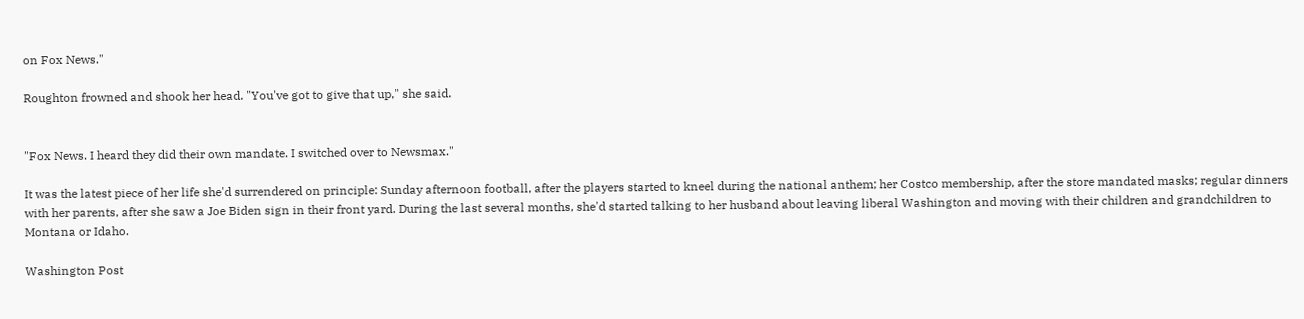on Fox News."

Roughton frowned and shook her head. "You've got to give that up," she said.


"Fox News. I heard they did their own mandate. I switched over to Newsmax."

It was the latest piece of her life she'd surrendered on principle: Sunday afternoon football, after the players started to kneel during the national anthem; her Costco membership, after the store mandated masks; regular dinners with her parents, after she saw a Joe Biden sign in their front yard. During the last several months, she'd started talking to her husband about leaving liberal Washington and moving with their children and grandchildren to Montana or Idaho.

Washington Post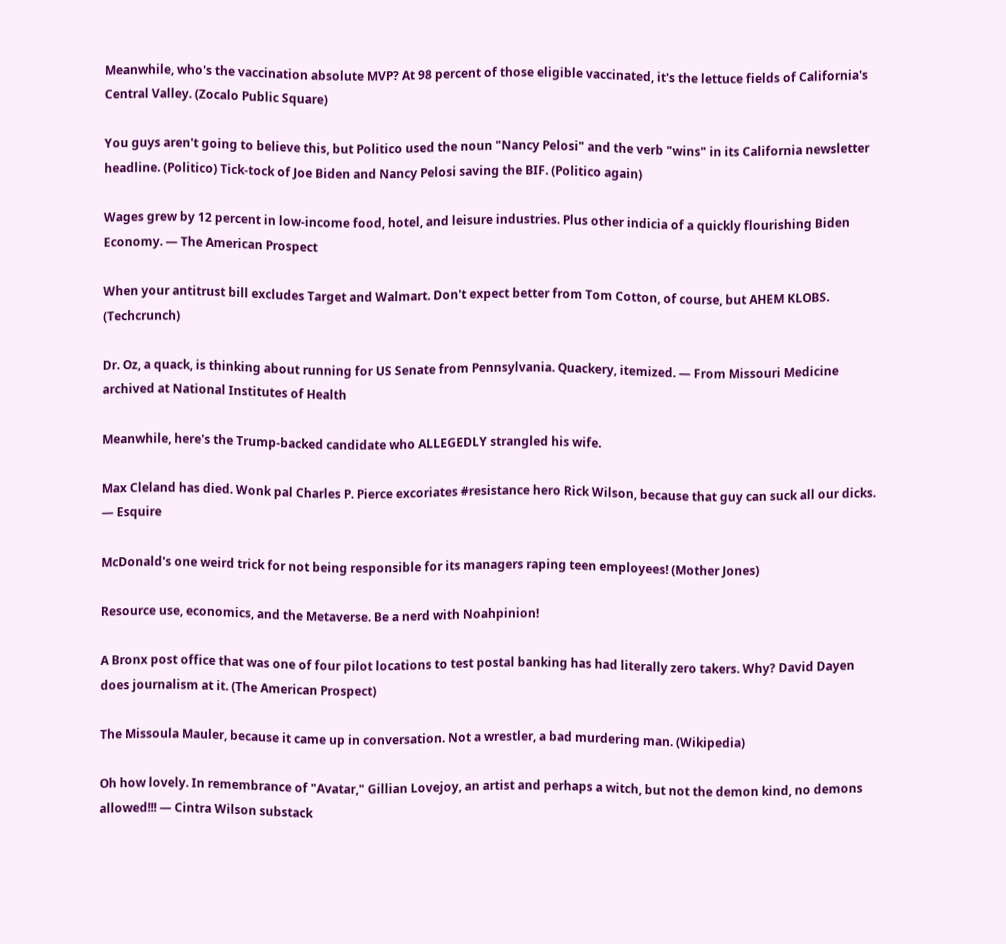Meanwhile, who's the vaccination absolute MVP? At 98 percent of those eligible vaccinated, it's the lettuce fields of California's Central Valley. (Zocalo Public Square)

You guys aren't going to believe this, but Politico used the noun "Nancy Pelosi" and the verb "wins" in its California newsletter headline. (Politico) Tick-tock of Joe Biden and Nancy Pelosi saving the BIF. (Politico again)

Wages grew by 12 percent in low-income food, hotel, and leisure industries. Plus other indicia of a quickly flourishing Biden Economy. — The American Prospect

When your antitrust bill excludes Target and Walmart. Don't expect better from Tom Cotton, of course, but AHEM KLOBS. (Techcrunch)

Dr. Oz, a quack, is thinking about running for US Senate from Pennsylvania. Quackery, itemized. — From Missouri Medicine archived at National Institutes of Health

Meanwhile, here's the Trump-backed candidate who ALLEGEDLY strangled his wife.

Max Cleland has died. Wonk pal Charles P. Pierce excoriates #resistance hero Rick Wilson, because that guy can suck all our dicks. — Esquire

McDonald's one weird trick for not being responsible for its managers raping teen employees! (Mother Jones)

Resource use, economics, and the Metaverse. Be a nerd with Noahpinion!

A Bronx post office that was one of four pilot locations to test postal banking has had literally zero takers. Why? David Dayen does journalism at it. (The American Prospect)

The Missoula Mauler, because it came up in conversation. Not a wrestler, a bad murdering man. (Wikipedia)

Oh how lovely. In remembrance of "Avatar," Gillian Lovejoy, an artist and perhaps a witch, but not the demon kind, no demons allowed!!! — Cintra Wilson substack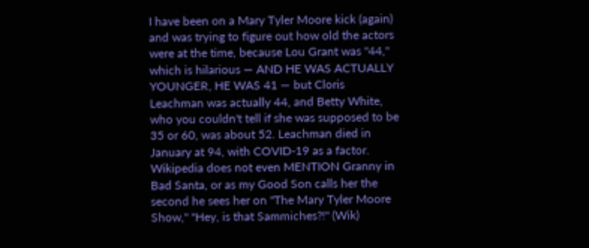I have been on a Mary Tyler Moore kick (again) and was trying to figure out how old the actors were at the time, because Lou Grant was "44," which is hilarious — AND HE WAS ACTUALLY YOUNGER, HE WAS 41 — but Cloris Leachman was actually 44, and Betty White, who you couldn't tell if she was supposed to be 35 or 60, was about 52. Leachman died in January at 94, with COVID-19 as a factor. Wikipedia does not even MENTION Granny in Bad Santa, or as my Good Son calls her the second he sees her on "The Mary Tyler Moore Show," "Hey, is that Sammiches?!" (Wik)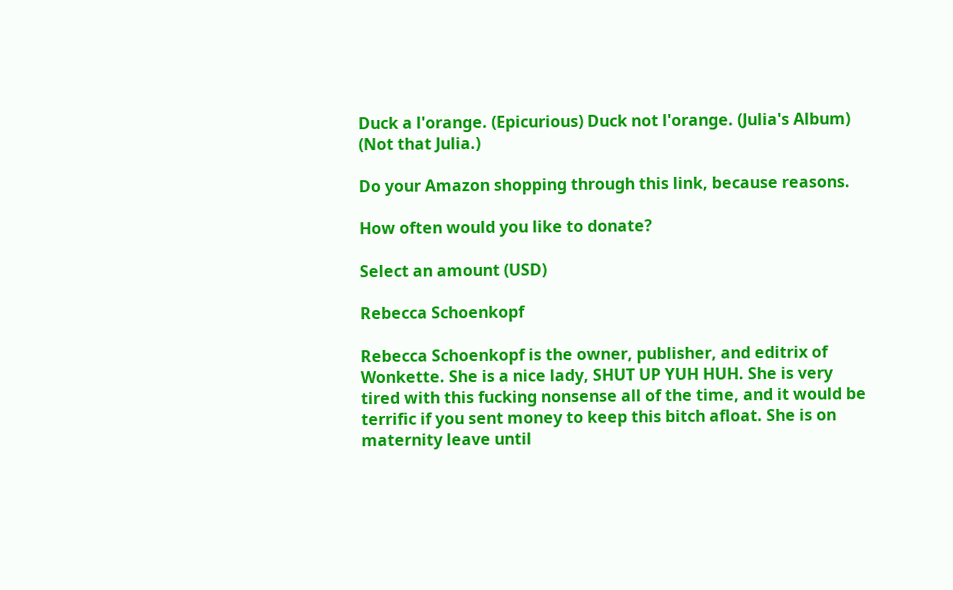Duck a l'orange. (Epicurious) Duck not l'orange. (Julia's Album) (Not that Julia.)

Do your Amazon shopping through this link, because reasons.

How often would you like to donate?

Select an amount (USD)

Rebecca Schoenkopf

Rebecca Schoenkopf is the owner, publisher, and editrix of Wonkette. She is a nice lady, SHUT UP YUH HUH. She is very tired with this fucking nonsense all of the time, and it would be terrific if you sent money to keep this bitch afloat. She is on maternity leave until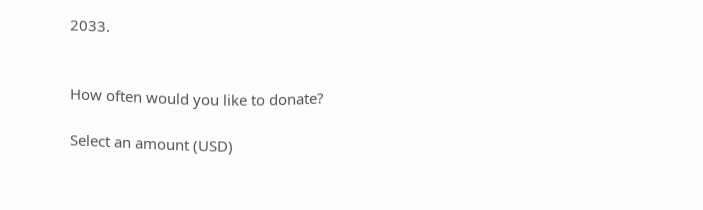2033.


How often would you like to donate?

Select an amount (USD)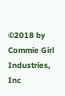©2018 by Commie Girl Industries, Inc